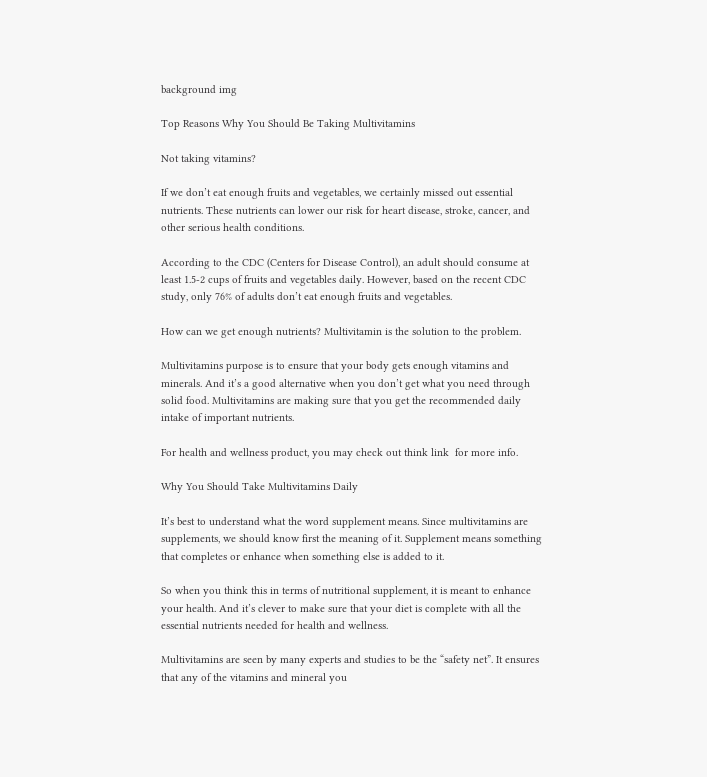background img

Top Reasons Why You Should Be Taking Multivitamins

Not taking vitamins?

If we don’t eat enough fruits and vegetables, we certainly missed out essential nutrients. These nutrients can lower our risk for heart disease, stroke, cancer, and other serious health conditions.

According to the CDC (Centers for Disease Control), an adult should consume at least 1.5-2 cups of fruits and vegetables daily. However, based on the recent CDC study, only 76% of adults don’t eat enough fruits and vegetables.

How can we get enough nutrients? Multivitamin is the solution to the problem.

Multivitamins purpose is to ensure that your body gets enough vitamins and minerals. And it’s a good alternative when you don’t get what you need through solid food. Multivitamins are making sure that you get the recommended daily intake of important nutrients.

For health and wellness product, you may check out think link  for more info.

Why You Should Take Multivitamins Daily

It’s best to understand what the word supplement means. Since multivitamins are supplements, we should know first the meaning of it. Supplement means something that completes or enhance when something else is added to it.

So when you think this in terms of nutritional supplement, it is meant to enhance your health. And it’s clever to make sure that your diet is complete with all the essential nutrients needed for health and wellness.

Multivitamins are seen by many experts and studies to be the “safety net”. It ensures that any of the vitamins and mineral you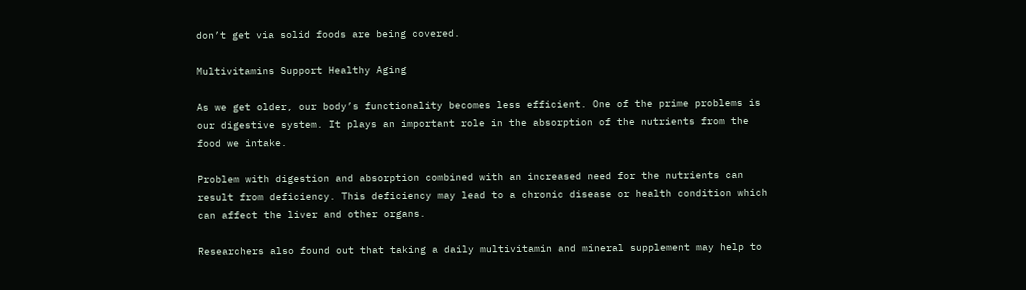don’t get via solid foods are being covered.

Multivitamins Support Healthy Aging

As we get older, our body’s functionality becomes less efficient. One of the prime problems is our digestive system. It plays an important role in the absorption of the nutrients from the food we intake.

Problem with digestion and absorption combined with an increased need for the nutrients can result from deficiency. This deficiency may lead to a chronic disease or health condition which can affect the liver and other organs.

Researchers also found out that taking a daily multivitamin and mineral supplement may help to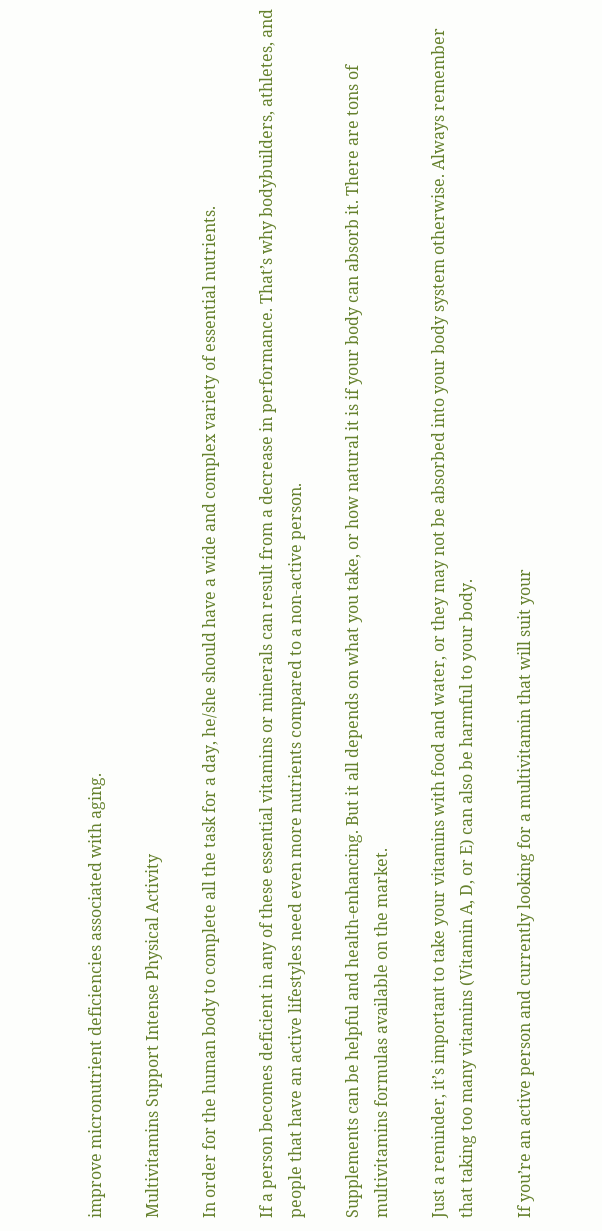improve micronutrient deficiencies associated with aging.

Multivitamins Support Intense Physical Activity

In order for the human body to complete all the task for a day, he/she should have a wide and complex variety of essential nutrients.

If a person becomes deficient in any of these essential vitamins or minerals can result from a decrease in performance. That’s why bodybuilders, athletes, and people that have an active lifestyles need even more nutrients compared to a non-active person.

Supplements can be helpful and health-enhancing. But it all depends on what you take, or how natural it is if your body can absorb it. There are tons of multivitamins formulas available on the market.

Just a reminder, it’s important to take your vitamins with food and water, or they may not be absorbed into your body system otherwise. Always remember that taking too many vitamins (Vitamin A, D, or E) can also be harmful to your body.

If you’re an active person and currently looking for a multivitamin that will suit your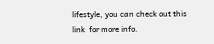lifestyle, you can check out this link  for more info.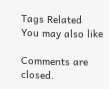Tags Related
You may also like

Comments are closed.